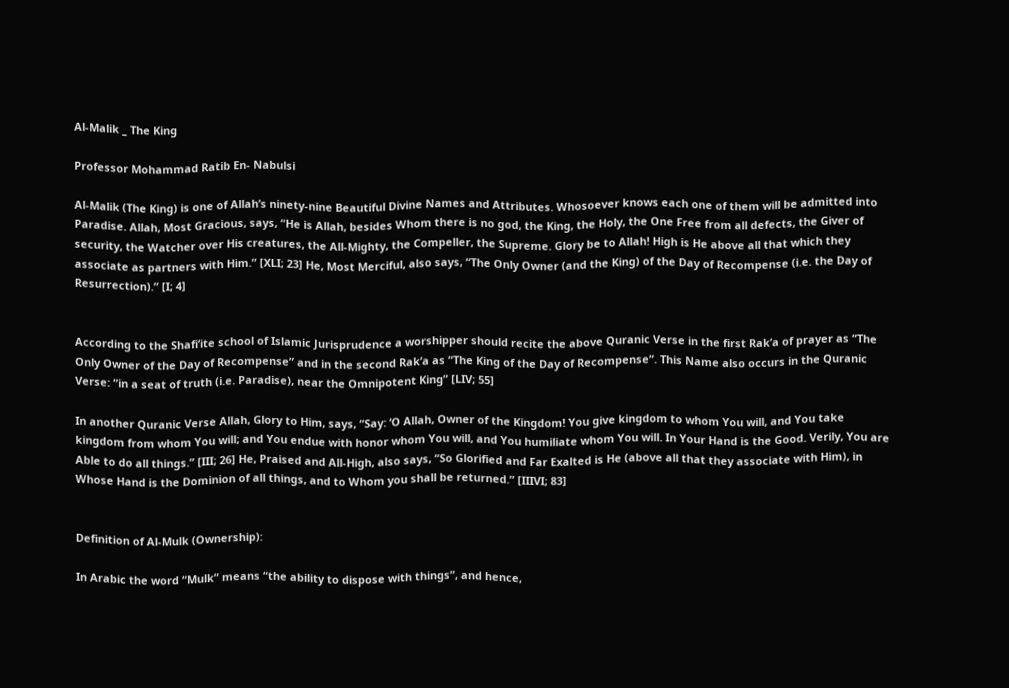Al-Malik _ The King

Professor Mohammad Ratib En- Nabulsi

Al-Malik (The King) is one of Allah’s ninety-nine Beautiful Divine Names and Attributes. Whosoever knows each one of them will be admitted into Paradise. Allah, Most Gracious, says, “He is Allah, besides Whom there is no god, the King, the Holy, the One Free from all defects, the Giver of security, the Watcher over His creatures, the All-Mighty, the Compeller, the Supreme. Glory be to Allah! High is He above all that which they associate as partners with Him.” [XLI; 23] He, Most Merciful, also says, “The Only Owner (and the King) of the Day of Recompense (i.e. the Day of Resurrection).” [I; 4]


According to the Shafi’ite school of Islamic Jurisprudence a worshipper should recite the above Quranic Verse in the first Rak’a of prayer as “The Only Owner of the Day of Recompense” and in the second Rak’a as “The King of the Day of Recompense”. This Name also occurs in the Quranic Verse: “in a seat of truth (i.e. Paradise), near the Omnipotent King” [LIV; 55]

In another Quranic Verse Allah, Glory to Him, says, “Say: ‘O Allah, Owner of the Kingdom! You give kingdom to whom You will, and You take kingdom from whom You will; and You endue with honor whom You will, and You humiliate whom You will. In Your Hand is the Good. Verily, You are Able to do all things.” [III; 26] He, Praised and All-High, also says, “So Glorified and Far Exalted is He (above all that they associate with Him), in Whose Hand is the Dominion of all things, and to Whom you shall be returned.” [IIIVI; 83]


Definition of Al-Mulk (Ownership):

In Arabic the word “Mulk” means “the ability to dispose with things”, and hence,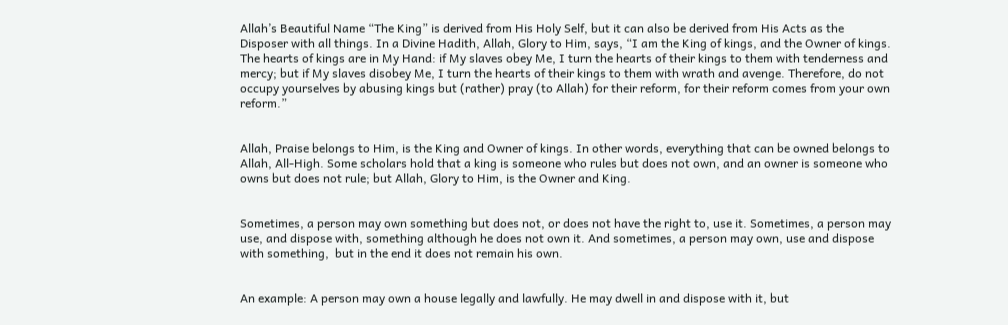Allah’s Beautiful Name “The King” is derived from His Holy Self, but it can also be derived from His Acts as the Disposer with all things. In a Divine Hadith, Allah, Glory to Him, says, “I am the King of kings, and the Owner of kings. The hearts of kings are in My Hand: if My slaves obey Me, I turn the hearts of their kings to them with tenderness and mercy; but if My slaves disobey Me, I turn the hearts of their kings to them with wrath and avenge. Therefore, do not occupy yourselves by abusing kings but (rather) pray (to Allah) for their reform, for their reform comes from your own reform.”


Allah, Praise belongs to Him, is the King and Owner of kings. In other words, everything that can be owned belongs to Allah, All-High. Some scholars hold that a king is someone who rules but does not own, and an owner is someone who owns but does not rule; but Allah, Glory to Him, is the Owner and King.


Sometimes, a person may own something but does not, or does not have the right to, use it. Sometimes, a person may use, and dispose with, something although he does not own it. And sometimes, a person may own, use and dispose with something,  but in the end it does not remain his own.


An example: A person may own a house legally and lawfully. He may dwell in and dispose with it, but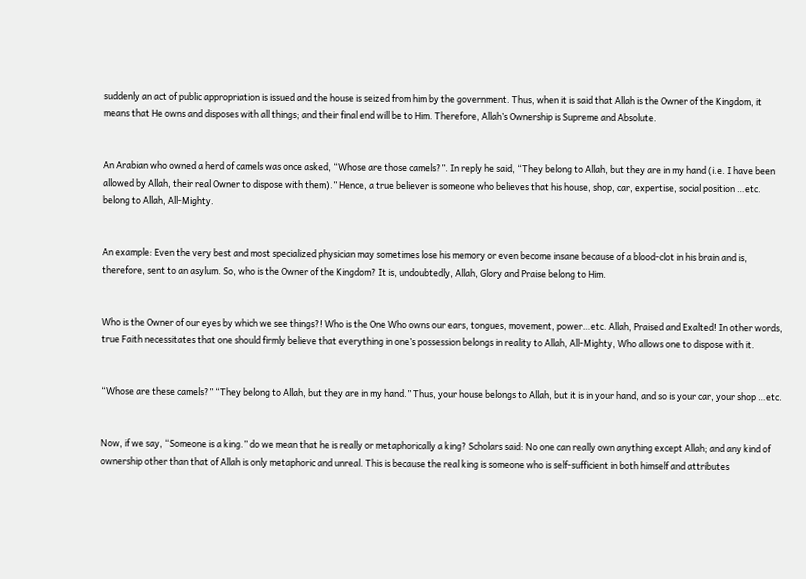suddenly an act of public appropriation is issued and the house is seized from him by the government. Thus, when it is said that Allah is the Owner of the Kingdom, it means that He owns and disposes with all things; and their final end will be to Him. Therefore, Allah’s Ownership is Supreme and Absolute.


An Arabian who owned a herd of camels was once asked, “Whose are those camels?”. In reply he said, “They belong to Allah, but they are in my hand (i.e. I have been allowed by Allah, their real Owner to dispose with them).” Hence, a true believer is someone who believes that his house, shop, car, expertise, social position …etc. belong to Allah, All-Mighty.


An example: Even the very best and most specialized physician may sometimes lose his memory or even become insane because of a blood-clot in his brain and is, therefore, sent to an asylum. So, who is the Owner of the Kingdom? It is, undoubtedly, Allah, Glory and Praise belong to Him.


Who is the Owner of our eyes by which we see things?! Who is the One Who owns our ears, tongues, movement, power…etc. Allah, Praised and Exalted! In other words, true Faith necessitates that one should firmly believe that everything in one’s possession belongs in reality to Allah, All-Mighty, Who allows one to dispose with it.


“Whose are these camels?” “They belong to Allah, but they are in my hand.” Thus, your house belongs to Allah, but it is in your hand, and so is your car, your shop …etc.


Now, if we say, “Someone is a king.” do we mean that he is really or metaphorically a king? Scholars said: No one can really own anything except Allah; and any kind of ownership other than that of Allah is only metaphoric and unreal. This is because the real king is someone who is self-sufficient in both himself and attributes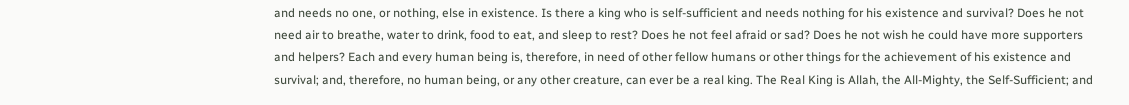and needs no one, or nothing, else in existence. Is there a king who is self-sufficient and needs nothing for his existence and survival? Does he not need air to breathe, water to drink, food to eat, and sleep to rest? Does he not feel afraid or sad? Does he not wish he could have more supporters and helpers? Each and every human being is, therefore, in need of other fellow humans or other things for the achievement of his existence and survival; and, therefore, no human being, or any other creature, can ever be a real king. The Real King is Allah, the All-Mighty, the Self-Sufficient; and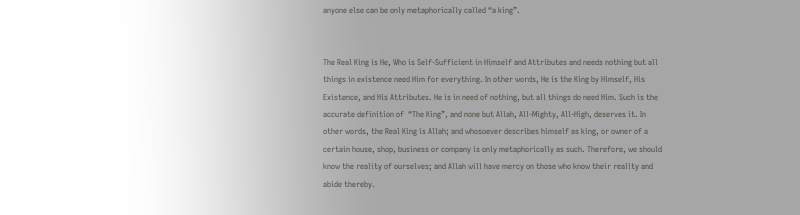anyone else can be only metaphorically called “a king”.


The Real King is He, Who is Self-Sufficient in Himself and Attributes and needs nothing but all things in existence need Him for everything. In other words, He is the King by Himself, His Existence, and His Attributes. He is in need of nothing, but all things do need Him. Such is the accurate definition of  “The King”, and none but Allah, All-Mighty, All-High, deserves it. In other words, the Real King is Allah; and whosoever describes himself as king, or owner of a certain house, shop, business or company is only metaphorically as such. Therefore, we should know the reality of ourselves; and Allah will have mercy on those who know their reality and abide thereby.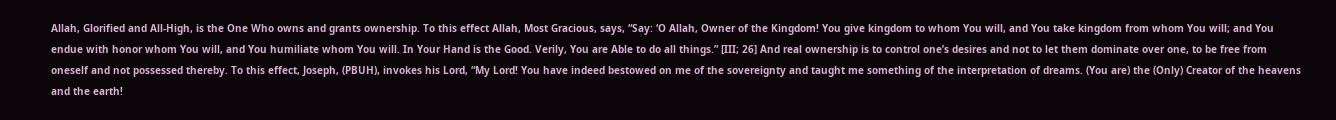Allah, Glorified and All-High, is the One Who owns and grants ownership. To this effect Allah, Most Gracious, says, “Say: ‘O Allah, Owner of the Kingdom! You give kingdom to whom You will, and You take kingdom from whom You will; and You endue with honor whom You will, and You humiliate whom You will. In Your Hand is the Good. Verily, You are Able to do all things.” [III; 26] And real ownership is to control one’s desires and not to let them dominate over one, to be free from oneself and not possessed thereby. To this effect, Joseph, (PBUH), invokes his Lord, “My Lord! You have indeed bestowed on me of the sovereignty and taught me something of the interpretation of dreams. (You are) the (Only) Creator of the heavens and the earth!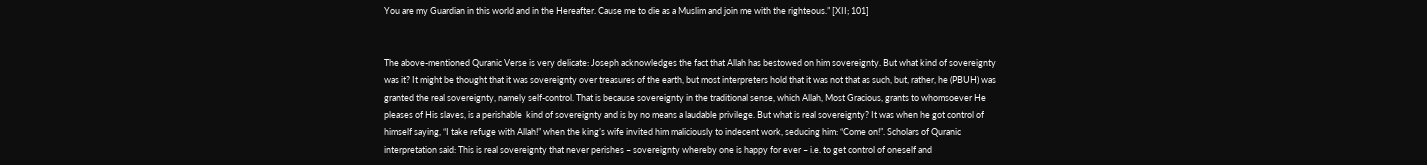You are my Guardian in this world and in the Hereafter. Cause me to die as a Muslim and join me with the righteous.” [XII; 101]


The above-mentioned Quranic Verse is very delicate: Joseph acknowledges the fact that Allah has bestowed on him sovereignty. But what kind of sovereignty was it? It might be thought that it was sovereignty over treasures of the earth, but most interpreters hold that it was not that as such, but, rather, he (PBUH) was granted the real sovereignty, namely self-control. That is because sovereignty in the traditional sense, which Allah, Most Gracious, grants to whomsoever He pleases of His slaves, is a perishable  kind of sovereignty and is by no means a laudable privilege. But what is real sovereignty? It was when he got control of himself saying, “I take refuge with Allah!” when the king’s wife invited him maliciously to indecent work, seducing him: “Come on!”. Scholars of Quranic interpretation said: This is real sovereignty that never perishes – sovereignty whereby one is happy for ever – i.e. to get control of oneself and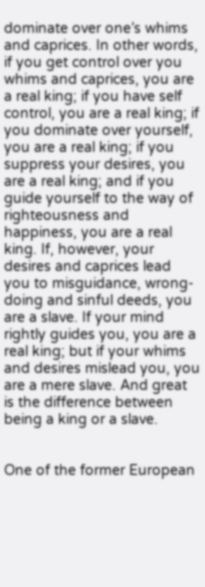dominate over one’s whims and caprices. In other words, if you get control over you whims and caprices, you are a real king; if you have self control, you are a real king; if you dominate over yourself, you are a real king; if you suppress your desires, you are a real king; and if you guide yourself to the way of righteousness and happiness, you are a real king. If, however, your desires and caprices lead you to misguidance, wrong-doing and sinful deeds, you are a slave. If your mind rightly guides you, you are a real king; but if your whims and desires mislead you, you are a mere slave. And great is the difference between being a king or a slave.


One of the former European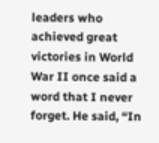leaders who achieved great victories in World War II once said a word that I never forget. He said, “In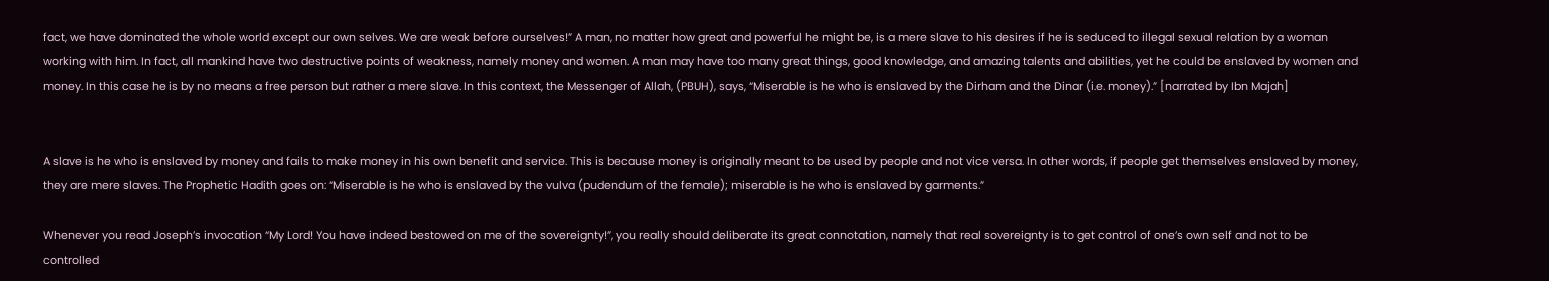fact, we have dominated the whole world except our own selves. We are weak before ourselves!” A man, no matter how great and powerful he might be, is a mere slave to his desires if he is seduced to illegal sexual relation by a woman working with him. In fact, all mankind have two destructive points of weakness, namely money and women. A man may have too many great things, good knowledge, and amazing talents and abilities, yet he could be enslaved by women and money. In this case he is by no means a free person but rather a mere slave. In this context, the Messenger of Allah, (PBUH), says, “Miserable is he who is enslaved by the Dirham and the Dinar (i.e. money).” [narrated by Ibn Majah]


A slave is he who is enslaved by money and fails to make money in his own benefit and service. This is because money is originally meant to be used by people and not vice versa. In other words, if people get themselves enslaved by money, they are mere slaves. The Prophetic Hadith goes on: “Miserable is he who is enslaved by the vulva (pudendum of the female); miserable is he who is enslaved by garments.”

Whenever you read Joseph’s invocation “My Lord! You have indeed bestowed on me of the sovereignty!”, you really should deliberate its great connotation, namely that real sovereignty is to get control of one’s own self and not to be controlled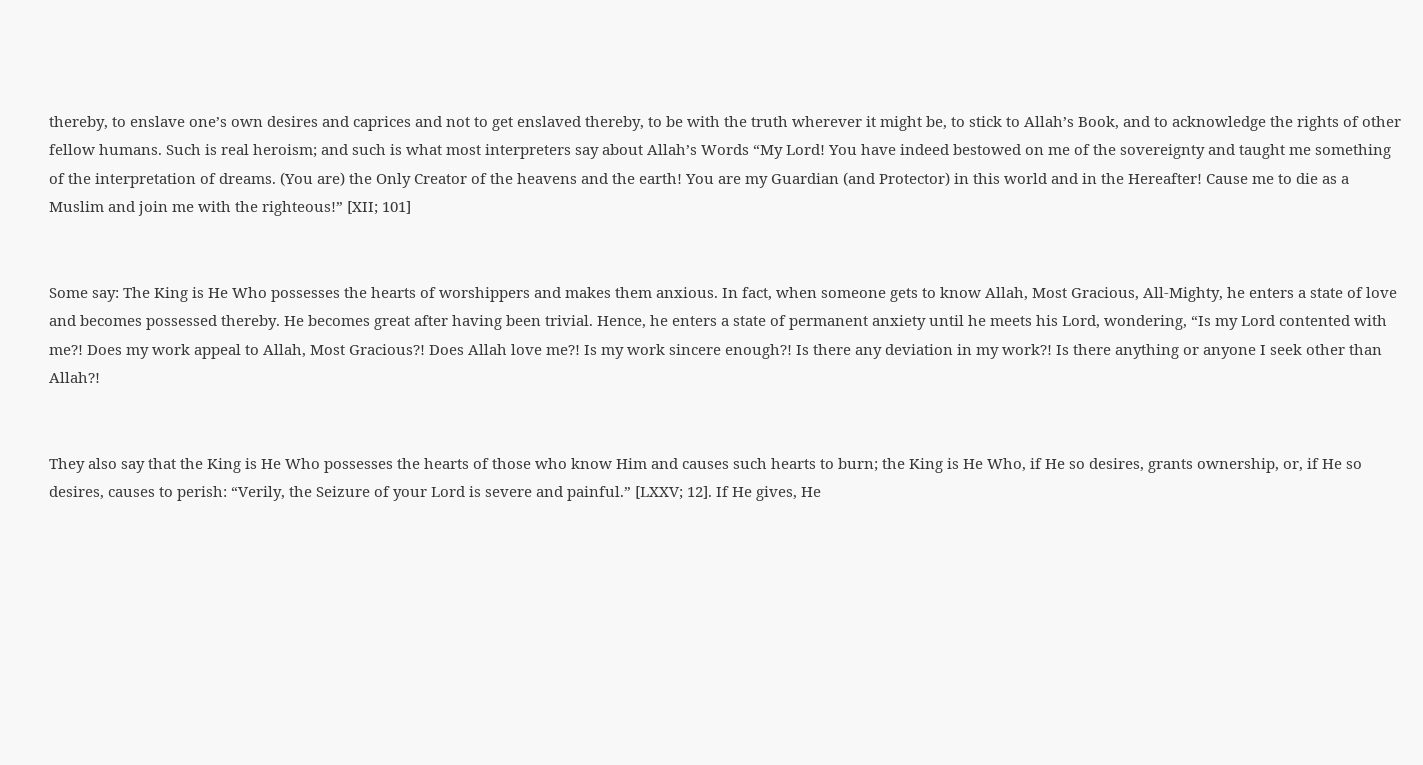thereby, to enslave one’s own desires and caprices and not to get enslaved thereby, to be with the truth wherever it might be, to stick to Allah’s Book, and to acknowledge the rights of other fellow humans. Such is real heroism; and such is what most interpreters say about Allah’s Words “My Lord! You have indeed bestowed on me of the sovereignty and taught me something of the interpretation of dreams. (You are) the Only Creator of the heavens and the earth! You are my Guardian (and Protector) in this world and in the Hereafter! Cause me to die as a Muslim and join me with the righteous!” [XII; 101]


Some say: The King is He Who possesses the hearts of worshippers and makes them anxious. In fact, when someone gets to know Allah, Most Gracious, All-Mighty, he enters a state of love and becomes possessed thereby. He becomes great after having been trivial. Hence, he enters a state of permanent anxiety until he meets his Lord, wondering, “Is my Lord contented with me?! Does my work appeal to Allah, Most Gracious?! Does Allah love me?! Is my work sincere enough?! Is there any deviation in my work?! Is there anything or anyone I seek other than Allah?!


They also say that the King is He Who possesses the hearts of those who know Him and causes such hearts to burn; the King is He Who, if He so desires, grants ownership, or, if He so desires, causes to perish: “Verily, the Seizure of your Lord is severe and painful.” [LXXV; 12]. If He gives, He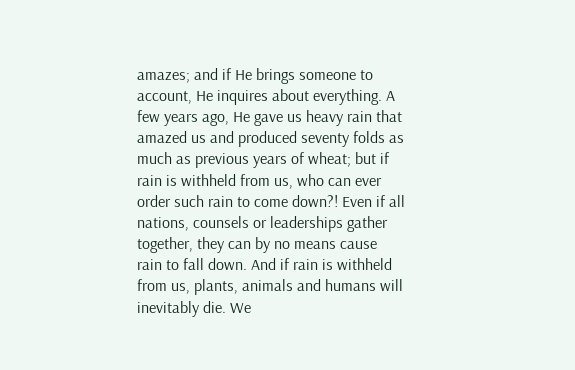amazes; and if He brings someone to account, He inquires about everything. A few years ago, He gave us heavy rain that amazed us and produced seventy folds as much as previous years of wheat; but if rain is withheld from us, who can ever order such rain to come down?! Even if all nations, counsels or leaderships gather together, they can by no means cause rain to fall down. And if rain is withheld from us, plants, animals and humans will inevitably die. We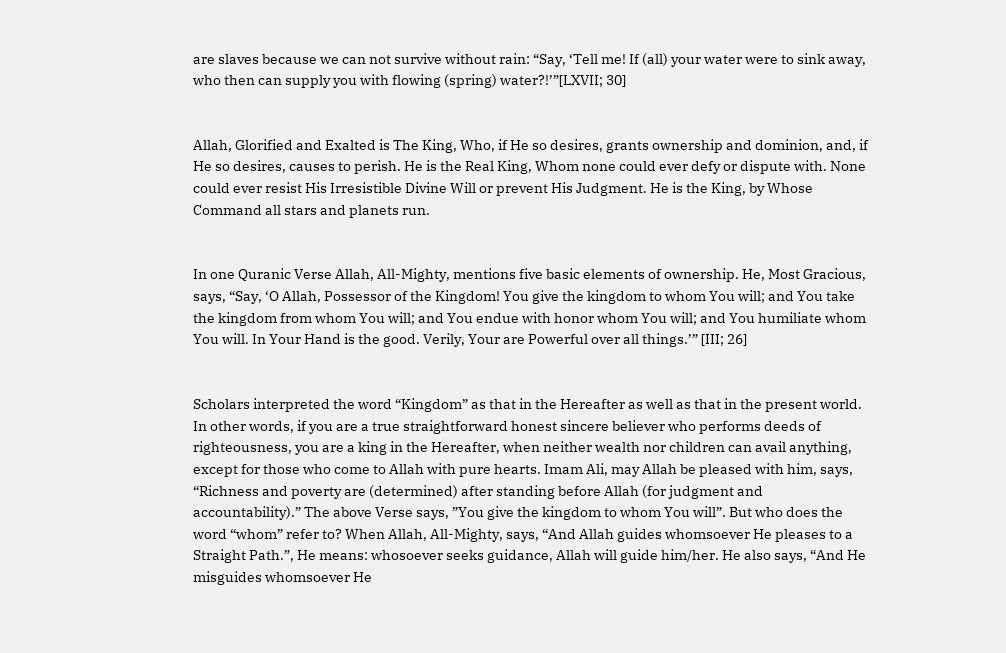are slaves because we can not survive without rain: “Say, ‘Tell me! If (all) your water were to sink away, who then can supply you with flowing (spring) water?!’”[LXVII; 30]


Allah, Glorified and Exalted is The King, Who, if He so desires, grants ownership and dominion, and, if He so desires, causes to perish. He is the Real King, Whom none could ever defy or dispute with. None could ever resist His Irresistible Divine Will or prevent His Judgment. He is the King, by Whose Command all stars and planets run.


In one Quranic Verse Allah, All-Mighty, mentions five basic elements of ownership. He, Most Gracious, says, “Say, ‘O Allah, Possessor of the Kingdom! You give the kingdom to whom You will; and You take the kingdom from whom You will; and You endue with honor whom You will; and You humiliate whom You will. In Your Hand is the good. Verily, Your are Powerful over all things.’” [III; 26]


Scholars interpreted the word “Kingdom” as that in the Hereafter as well as that in the present world. In other words, if you are a true straightforward honest sincere believer who performs deeds of righteousness, you are a king in the Hereafter, when neither wealth nor children can avail anything, except for those who come to Allah with pure hearts. Imam Ali, may Allah be pleased with him, says, “Richness and poverty are (determined) after standing before Allah (for judgment and accountability).” The above Verse says, ”You give the kingdom to whom You will”. But who does the word “whom” refer to? When Allah, All-Mighty, says, “And Allah guides whomsoever He pleases to a Straight Path.”, He means: whosoever seeks guidance, Allah will guide him/her. He also says, “And He misguides whomsoever He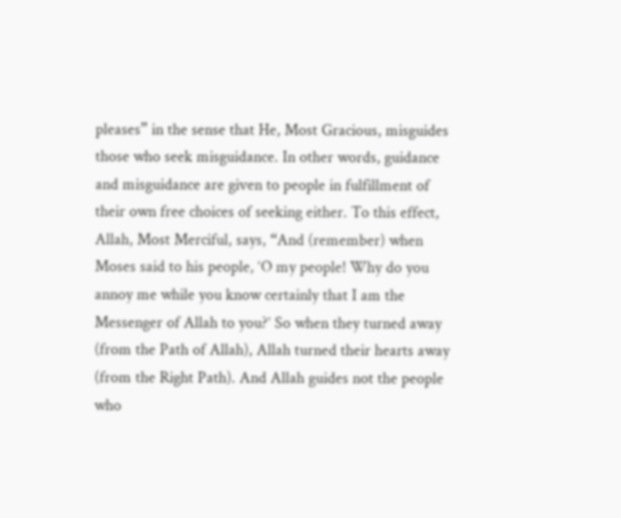pleases” in the sense that He, Most Gracious, misguides those who seek misguidance. In other words, guidance and misguidance are given to people in fulfillment of their own free choices of seeking either. To this effect, Allah, Most Merciful, says, “And (remember) when Moses said to his people, ‘O my people! Why do you annoy me while you know certainly that I am the Messenger of Allah to you?’ So when they turned away (from the Path of Allah), Allah turned their hearts away (from the Right Path). And Allah guides not the people who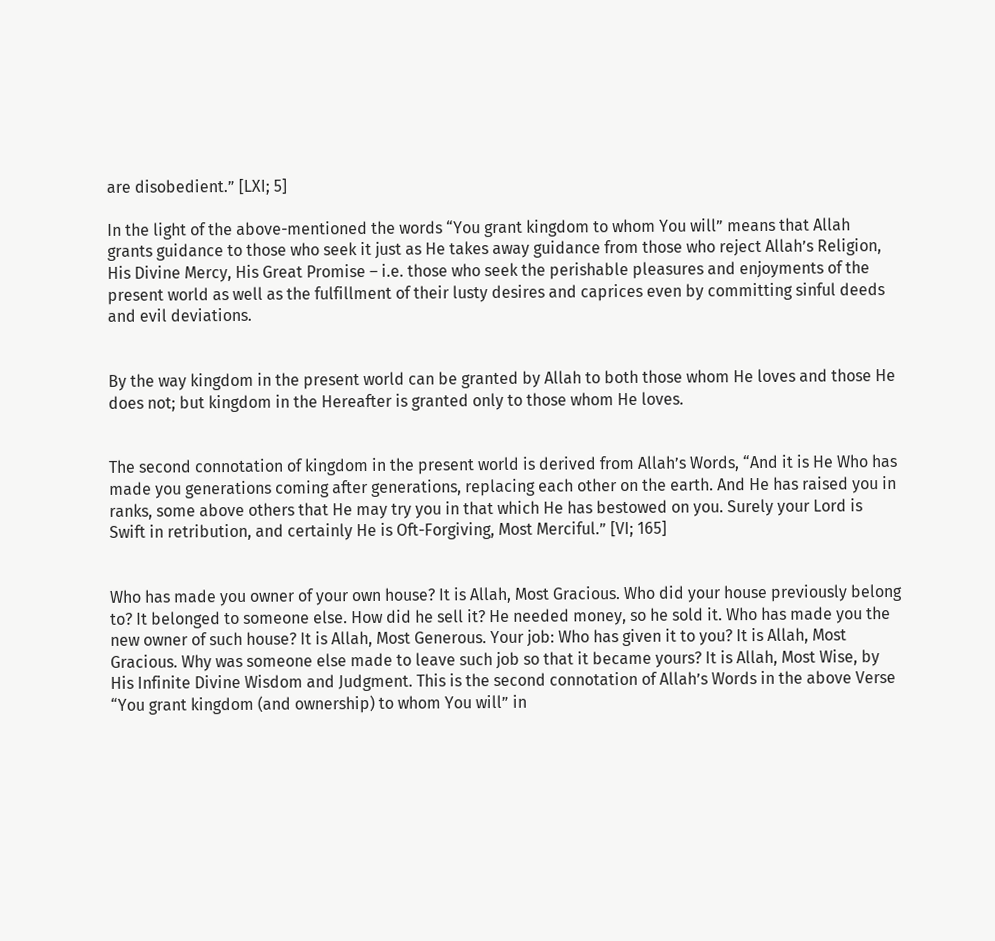are disobedient.” [LXI; 5]

In the light of the above-mentioned the words “You grant kingdom to whom You will” means that Allah grants guidance to those who seek it just as He takes away guidance from those who reject Allah’s Religion, His Divine Mercy, His Great Promise – i.e. those who seek the perishable pleasures and enjoyments of the present world as well as the fulfillment of their lusty desires and caprices even by committing sinful deeds and evil deviations.


By the way kingdom in the present world can be granted by Allah to both those whom He loves and those He does not; but kingdom in the Hereafter is granted only to those whom He loves.


The second connotation of kingdom in the present world is derived from Allah’s Words, “And it is He Who has made you generations coming after generations, replacing each other on the earth. And He has raised you in ranks, some above others that He may try you in that which He has bestowed on you. Surely your Lord is Swift in retribution, and certainly He is Oft-Forgiving, Most Merciful.” [VI; 165]


Who has made you owner of your own house? It is Allah, Most Gracious. Who did your house previously belong to? It belonged to someone else. How did he sell it? He needed money, so he sold it. Who has made you the new owner of such house? It is Allah, Most Generous. Your job: Who has given it to you? It is Allah, Most Gracious. Why was someone else made to leave such job so that it became yours? It is Allah, Most Wise, by His Infinite Divine Wisdom and Judgment. This is the second connotation of Allah’s Words in the above Verse “You grant kingdom (and ownership) to whom You will” in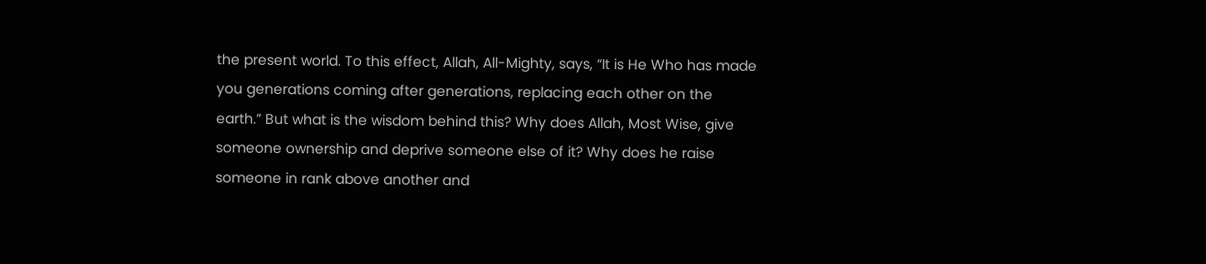the present world. To this effect, Allah, All-Mighty, says, “It is He Who has made you generations coming after generations, replacing each other on the earth.” But what is the wisdom behind this? Why does Allah, Most Wise, give someone ownership and deprive someone else of it? Why does he raise someone in rank above another and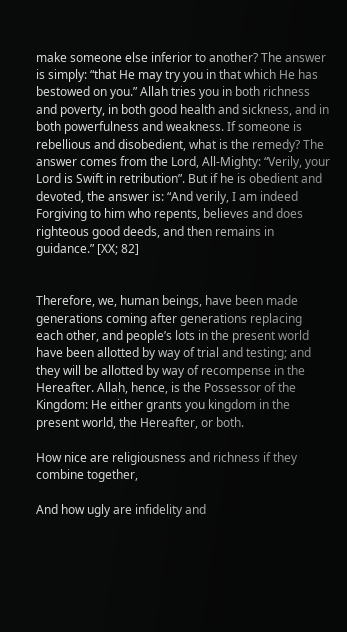make someone else inferior to another? The answer is simply: “that He may try you in that which He has bestowed on you.” Allah tries you in both richness and poverty, in both good health and sickness, and in both powerfulness and weakness. If someone is rebellious and disobedient, what is the remedy? The answer comes from the Lord, All-Mighty: “Verily, your Lord is Swift in retribution”. But if he is obedient and devoted, the answer is: “And verily, I am indeed Forgiving to him who repents, believes and does righteous good deeds, and then remains in guidance.” [XX; 82]


Therefore, we, human beings, have been made generations coming after generations replacing each other, and people’s lots in the present world have been allotted by way of trial and testing; and they will be allotted by way of recompense in the Hereafter. Allah, hence, is the Possessor of the Kingdom: He either grants you kingdom in the present world, the Hereafter, or both.

How nice are religiousness and richness if they combine together,

And how ugly are infidelity and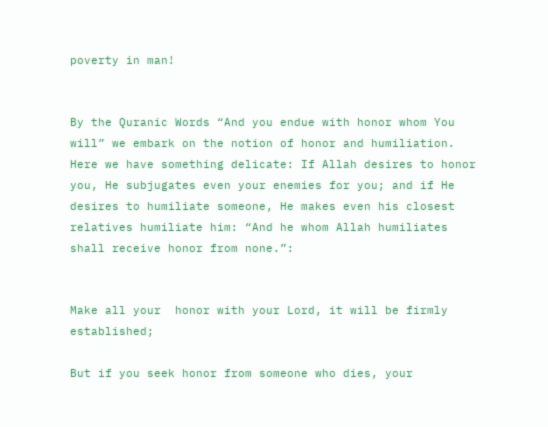poverty in man!


By the Quranic Words “And you endue with honor whom You will” we embark on the notion of honor and humiliation. Here we have something delicate: If Allah desires to honor you, He subjugates even your enemies for you; and if He desires to humiliate someone, He makes even his closest relatives humiliate him: “And he whom Allah humiliates shall receive honor from none.”:


Make all your  honor with your Lord, it will be firmly established;

But if you seek honor from someone who dies, your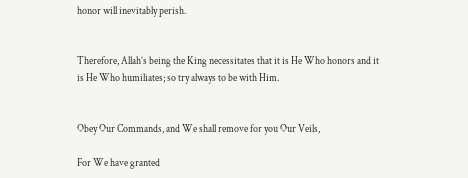honor will inevitably perish.


Therefore, Allah’s being the King necessitates that it is He Who honors and it is He Who humiliates; so try always to be with Him.


Obey Our Commands, and We shall remove for you Our Veils,

For We have granted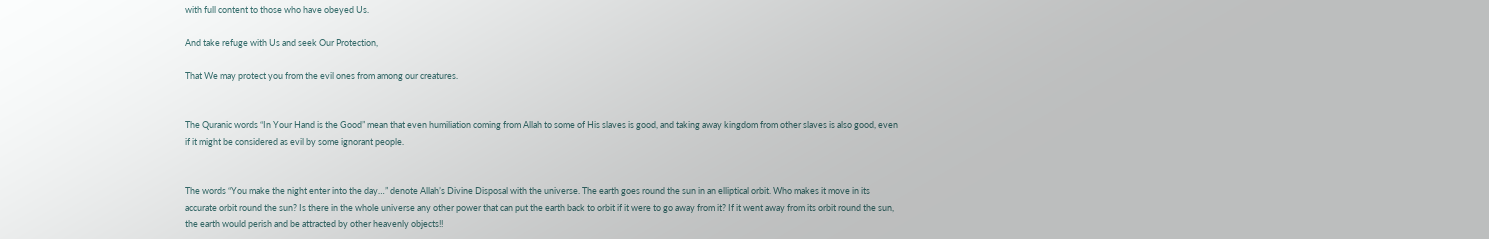with full content to those who have obeyed Us.

And take refuge with Us and seek Our Protection,

That We may protect you from the evil ones from among our creatures.


The Quranic words “In Your Hand is the Good” mean that even humiliation coming from Allah to some of His slaves is good, and taking away kingdom from other slaves is also good, even if it might be considered as evil by some ignorant people.


The words “You make the night enter into the day…” denote Allah’s Divine Disposal with the universe. The earth goes round the sun in an elliptical orbit. Who makes it move in its accurate orbit round the sun? Is there in the whole universe any other power that can put the earth back to orbit if it were to go away from it? If it went away from its orbit round the sun, the earth would perish and be attracted by other heavenly objects!!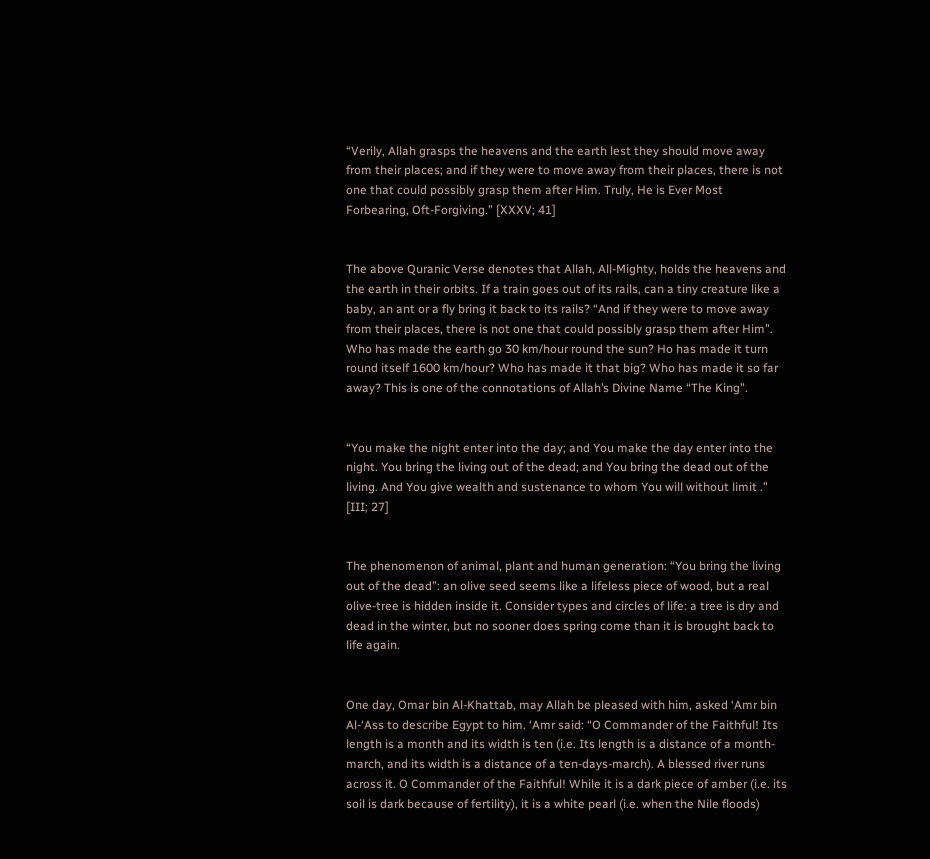“Verily, Allah grasps the heavens and the earth lest they should move away from their places; and if they were to move away from their places, there is not one that could possibly grasp them after Him. Truly, He is Ever Most Forbearing, Oft-Forgiving.” [XXXV; 41]


The above Quranic Verse denotes that Allah, All-Mighty, holds the heavens and the earth in their orbits. If a train goes out of its rails, can a tiny creature like a baby, an ant or a fly bring it back to its rails? “And if they were to move away from their places, there is not one that could possibly grasp them after Him”. Who has made the earth go 30 km/hour round the sun? Ho has made it turn round itself 1600 km/hour? Who has made it that big? Who has made it so far away? This is one of the connotations of Allah’s Divine Name “The King”.


“You make the night enter into the day; and You make the day enter into the night. You bring the living out of the dead; and You bring the dead out of the living. And You give wealth and sustenance to whom You will without limit .” [III; 27]


The phenomenon of animal, plant and human generation: “You bring the living out of the dead”: an olive seed seems like a lifeless piece of wood, but a real olive-tree is hidden inside it. Consider types and circles of life: a tree is dry and dead in the winter, but no sooner does spring come than it is brought back to life again.


One day, Omar bin Al-Khattab, may Allah be pleased with him, asked ‘Amr bin Al-‘Ass to describe Egypt to him. ‘Amr said: “O Commander of the Faithful! Its length is a month and its width is ten (i.e. Its length is a distance of a month-march, and its width is a distance of a ten-days-march). A blessed river runs across it. O Commander of the Faithful! While it is a dark piece of amber (i.e. its soil is dark because of fertility), it is a white pearl (i.e. when the Nile floods)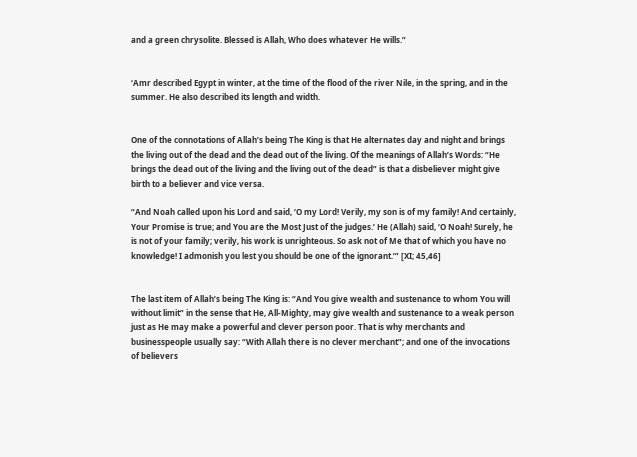and a green chrysolite. Blessed is Allah, Who does whatever He wills.”


‘Amr described Egypt in winter, at the time of the flood of the river Nile, in the spring, and in the summer. He also described its length and width.


One of the connotations of Allah’s being The King is that He alternates day and night and brings the living out of the dead and the dead out of the living. Of the meanings of Allah’s Words: “He brings the dead out of the living and the living out of the dead” is that a disbeliever might give birth to a believer and vice versa.

“And Noah called upon his Lord and said, ‘O my Lord! Verily, my son is of my family! And certainly, Your Promise is true; and You are the Most Just of the judges.’ He (Allah) said, ‘O Noah! Surely, he is not of your family; verily, his work is unrighteous. So ask not of Me that of which you have no knowledge! I admonish you lest you should be one of the ignorant.’” [XI; 45,46]


The last item of Allah’s being The King is: “And You give wealth and sustenance to whom You will without limit” in the sense that He, All-Mighty, may give wealth and sustenance to a weak person just as He may make a powerful and clever person poor. That is why merchants and businesspeople usually say: “With Allah there is no clever merchant”; and one of the invocations of believers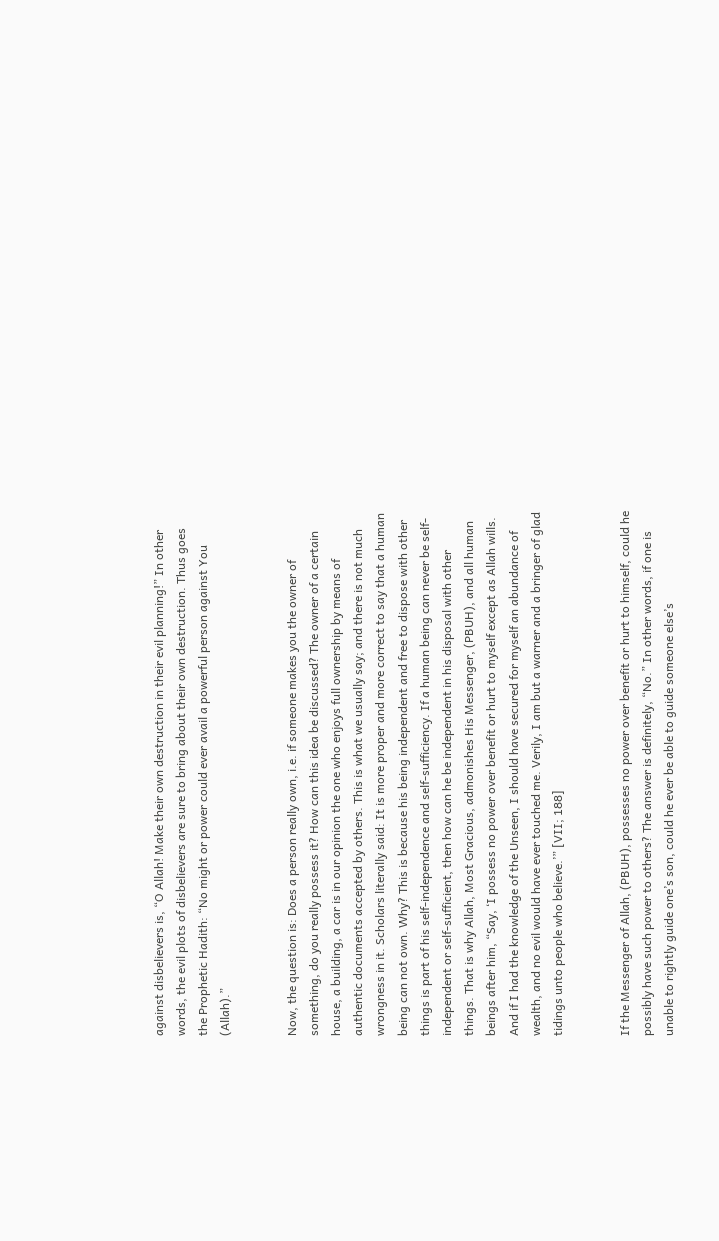against disbelievers is, “O Allah! Make their own destruction in their evil planning!” In other words, the evil plots of disbelievers are sure to bring about their own destruction. Thus goes the Prophetic Hadith: “No might or power could ever avail a powerful person against You (Allah).”


Now, the question is: Does a person really own, i.e. if someone makes you the owner of something, do you really possess it? How can this idea be discussed? The owner of a certain house, a building, a car is in our opinion the one who enjoys full ownership by means of authentic documents accepted by others. This is what we usually say; and there is not much wrongness in it. Scholars literally said: It is more proper and more correct to say that a human being can not own. Why? This is because his being independent and free to dispose with other things is part of his self-independence and self-sufficiency. If a human being can never be self-independent or self-sufficient, then how can he be independent in his disposal with other things. That is why Allah, Most Gracious, admonishes His Messenger, (PBUH), and all human beings after him, “Say, ‘I possess no power over benefit or hurt to myself except as Allah wills. And if I had the knowledge of the Unseen, I should have secured for myself an abundance of wealth, and no evil would have ever touched me. Verily, I am but a warner and a bringer of glad tidings unto people who believe.’” [VII; 188]


If the Messenger of Allah, (PBUH), possesses no power over benefit or hurt to himself, could he possibly have such power to others? The answer is definitely, “No.” In other words, if one is unable to rightly guide one’s son, could he ever be able to guide someone else’s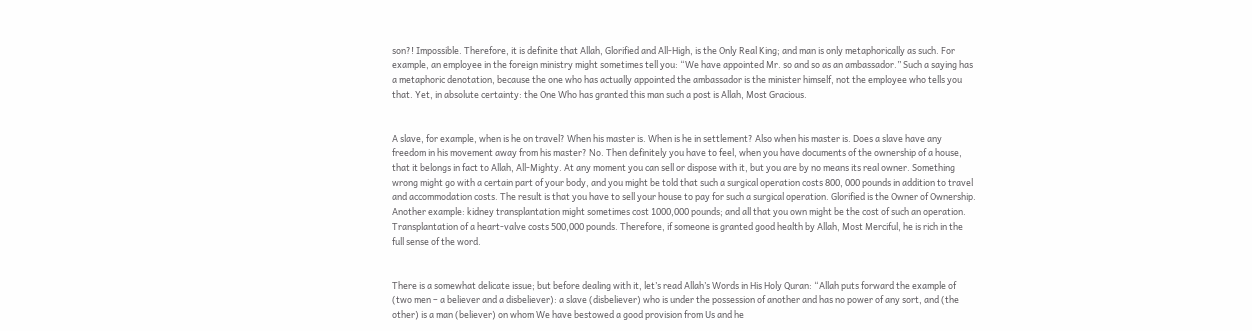son?! Impossible. Therefore, it is definite that Allah, Glorified and All-High, is the Only Real King; and man is only metaphorically as such. For example, an employee in the foreign ministry might sometimes tell you: “We have appointed Mr. so and so as an ambassador.” Such a saying has a metaphoric denotation, because the one who has actually appointed the ambassador is the minister himself, not the employee who tells you that. Yet, in absolute certainty: the One Who has granted this man such a post is Allah, Most Gracious.


A slave, for example, when is he on travel? When his master is. When is he in settlement? Also when his master is. Does a slave have any freedom in his movement away from his master? No. Then definitely you have to feel, when you have documents of the ownership of a house, that it belongs in fact to Allah, All-Mighty. At any moment you can sell or dispose with it, but you are by no means its real owner. Something wrong might go with a certain part of your body, and you might be told that such a surgical operation costs 800, 000 pounds in addition to travel and accommodation costs. The result is that you have to sell your house to pay for such a surgical operation. Glorified is the Owner of Ownership. Another example: kidney transplantation might sometimes cost 1000,000 pounds; and all that you own might be the cost of such an operation. Transplantation of a heart-valve costs 500,000 pounds. Therefore, if someone is granted good health by Allah, Most Merciful, he is rich in the full sense of the word.


There is a somewhat delicate issue; but before dealing with it, let’s read Allah’s Words in His Holy Quran: “Allah puts forward the example of (two men – a believer and a disbeliever): a slave (disbeliever) who is under the possession of another and has no power of any sort, and (the other) is a man (believer) on whom We have bestowed a good provision from Us and he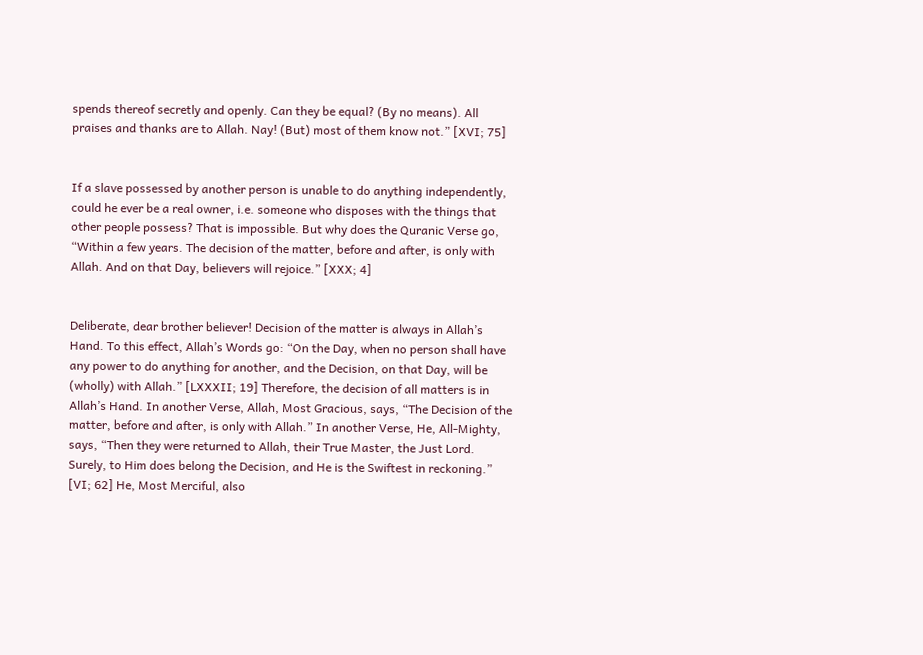spends thereof secretly and openly. Can they be equal? (By no means). All praises and thanks are to Allah. Nay! (But) most of them know not.” [XVI; 75]


If a slave possessed by another person is unable to do anything independently, could he ever be a real owner, i.e. someone who disposes with the things that other people possess? That is impossible. But why does the Quranic Verse go, “Within a few years. The decision of the matter, before and after, is only with Allah. And on that Day, believers will rejoice.” [XXX; 4]


Deliberate, dear brother believer! Decision of the matter is always in Allah’s Hand. To this effect, Allah’s Words go: “On the Day, when no person shall have any power to do anything for another, and the Decision, on that Day, will be (wholly) with Allah.” [LXXXII; 19] Therefore, the decision of all matters is in Allah’s Hand. In another Verse, Allah, Most Gracious, says, “The Decision of the matter, before and after, is only with Allah.” In another Verse, He, All-Mighty, says, “Then they were returned to Allah, their True Master, the Just Lord. Surely, to Him does belong the Decision, and He is the Swiftest in reckoning.” [VI; 62] He, Most Merciful, also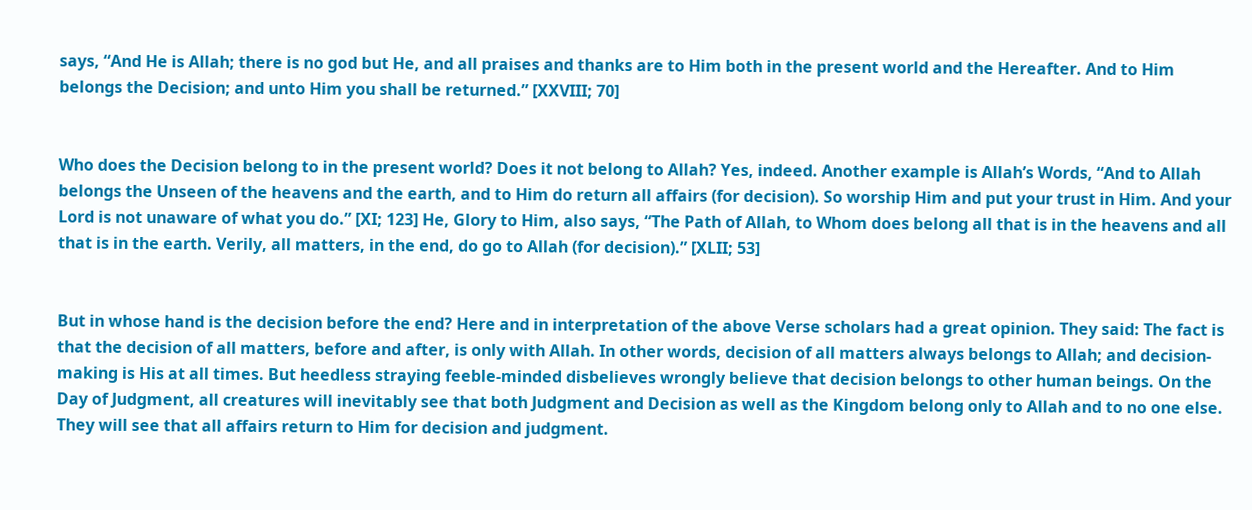says, “And He is Allah; there is no god but He, and all praises and thanks are to Him both in the present world and the Hereafter. And to Him belongs the Decision; and unto Him you shall be returned.” [XXVIII; 70]


Who does the Decision belong to in the present world? Does it not belong to Allah? Yes, indeed. Another example is Allah’s Words, “And to Allah belongs the Unseen of the heavens and the earth, and to Him do return all affairs (for decision). So worship Him and put your trust in Him. And your Lord is not unaware of what you do.” [XI; 123] He, Glory to Him, also says, “The Path of Allah, to Whom does belong all that is in the heavens and all that is in the earth. Verily, all matters, in the end, do go to Allah (for decision).” [XLII; 53]


But in whose hand is the decision before the end? Here and in interpretation of the above Verse scholars had a great opinion. They said: The fact is that the decision of all matters, before and after, is only with Allah. In other words, decision of all matters always belongs to Allah; and decision-making is His at all times. But heedless straying feeble-minded disbelieves wrongly believe that decision belongs to other human beings. On the Day of Judgment, all creatures will inevitably see that both Judgment and Decision as well as the Kingdom belong only to Allah and to no one else. They will see that all affairs return to Him for decision and judgment.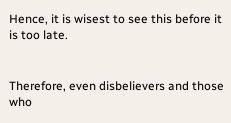Hence, it is wisest to see this before it is too late.


Therefore, even disbelievers and those who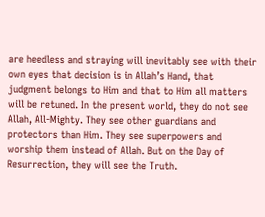are heedless and straying will inevitably see with their own eyes that decision is in Allah’s Hand, that judgment belongs to Him and that to Him all matters will be retuned. In the present world, they do not see Allah, All-Mighty. They see other guardians and protectors than Him. They see superpowers and worship them instead of Allah. But on the Day of Resurrection, they will see the Truth.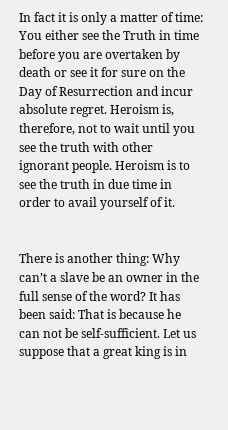In fact it is only a matter of time: You either see the Truth in time before you are overtaken by death or see it for sure on the Day of Resurrection and incur absolute regret. Heroism is, therefore, not to wait until you see the truth with other ignorant people. Heroism is to see the truth in due time in order to avail yourself of it.


There is another thing: Why can’t a slave be an owner in the full sense of the word? It has been said: That is because he can not be self-sufficient. Let us suppose that a great king is in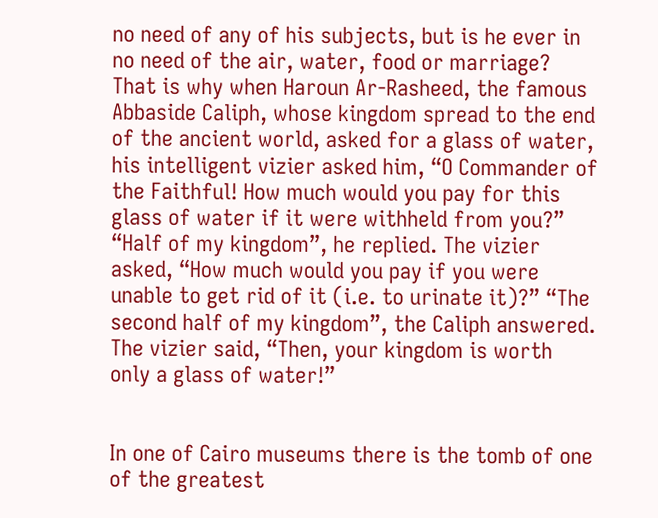no need of any of his subjects, but is he ever in no need of the air, water, food or marriage? That is why when Haroun Ar-Rasheed, the famous Abbaside Caliph, whose kingdom spread to the end of the ancient world, asked for a glass of water, his intelligent vizier asked him, “O Commander of the Faithful! How much would you pay for this glass of water if it were withheld from you?” “Half of my kingdom”, he replied. The vizier asked, “How much would you pay if you were unable to get rid of it (i.e. to urinate it)?” “The second half of my kingdom”, the Caliph answered. The vizier said, “Then, your kingdom is worth only a glass of water!”


In one of Cairo museums there is the tomb of one of the greatest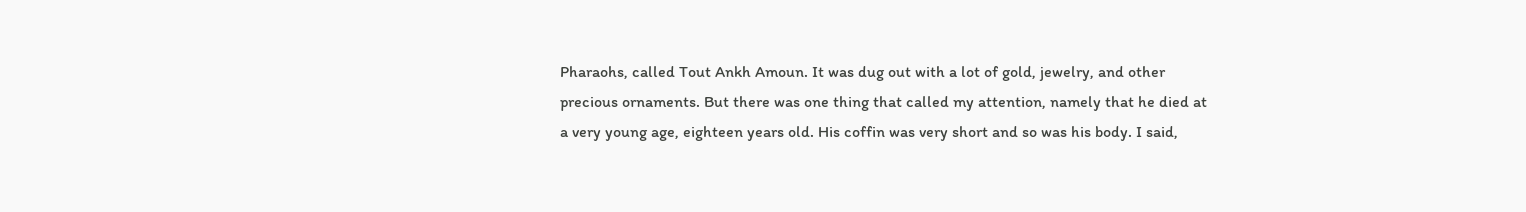Pharaohs, called Tout Ankh Amoun. It was dug out with a lot of gold, jewelry, and other precious ornaments. But there was one thing that called my attention, namely that he died at a very young age, eighteen years old. His coffin was very short and so was his body. I said,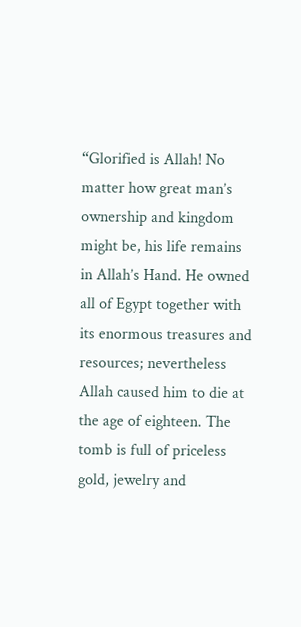“Glorified is Allah! No matter how great man’s ownership and kingdom might be, his life remains in Allah’s Hand. He owned all of Egypt together with its enormous treasures and resources; nevertheless Allah caused him to die at the age of eighteen. The tomb is full of priceless gold, jewelry and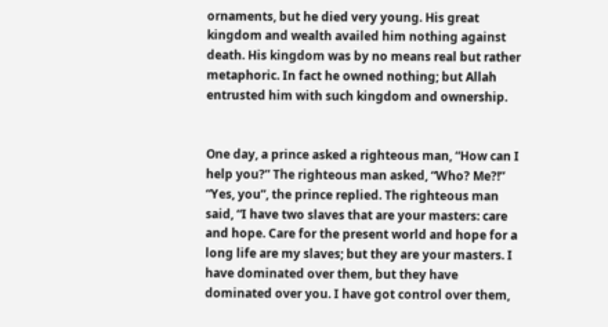ornaments, but he died very young. His great kingdom and wealth availed him nothing against death. His kingdom was by no means real but rather metaphoric. In fact he owned nothing; but Allah entrusted him with such kingdom and ownership.


One day, a prince asked a righteous man, “How can I help you?” The righteous man asked, “Who? Me?!” “Yes, you”, the prince replied. The righteous man said, “I have two slaves that are your masters: care and hope. Care for the present world and hope for a long life are my slaves; but they are your masters. I have dominated over them, but they have dominated over you. I have got control over them,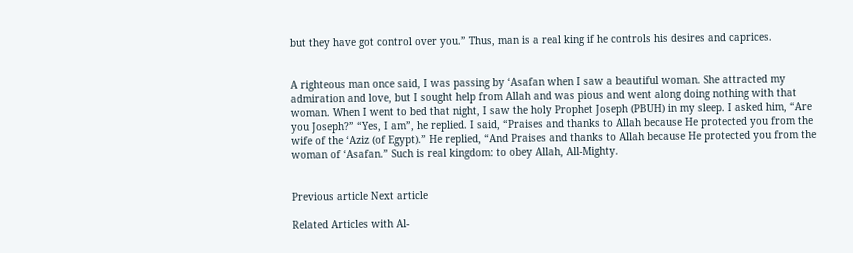but they have got control over you.” Thus, man is a real king if he controls his desires and caprices.


A righteous man once said, I was passing by ‘Asafan when I saw a beautiful woman. She attracted my admiration and love, but I sought help from Allah and was pious and went along doing nothing with that woman. When I went to bed that night, I saw the holy Prophet Joseph (PBUH) in my sleep. I asked him, “Are you Joseph?” “Yes, I am”, he replied. I said, “Praises and thanks to Allah because He protected you from the wife of the ‘Aziz (of Egypt).” He replied, “And Praises and thanks to Allah because He protected you from the woman of ‘Asafan.” Such is real kingdom: to obey Allah, All-Mighty.


Previous article Next article

Related Articles with Al-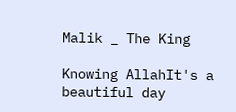Malik _ The King

Knowing AllahIt's a beautiful day